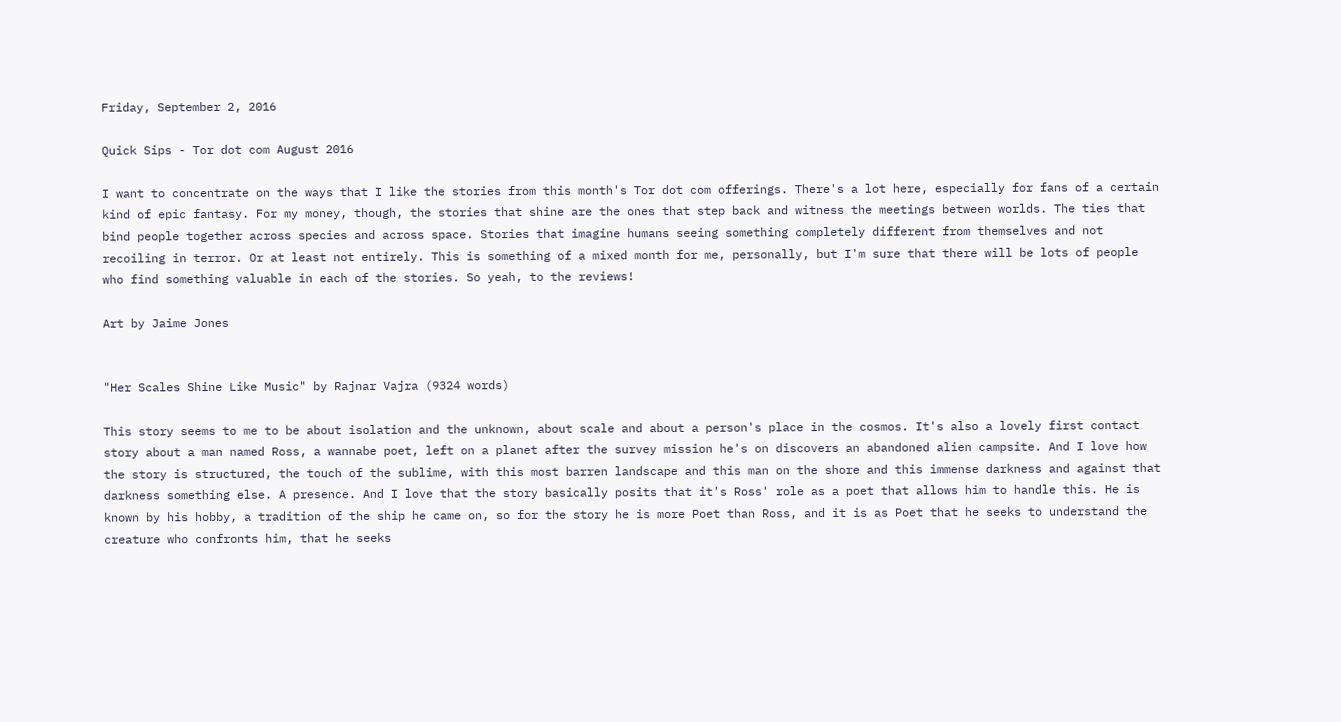Friday, September 2, 2016

Quick Sips - Tor dot com August 2016

I want to concentrate on the ways that I like the stories from this month's Tor dot com offerings. There's a lot here, especially for fans of a certain kind of epic fantasy. For my money, though, the stories that shine are the ones that step back and witness the meetings between worlds. The ties that bind people together across species and across space. Stories that imagine humans seeing something completely different from themselves and not recoiling in terror. Or at least not entirely. This is something of a mixed month for me, personally, but I'm sure that there will be lots of people who find something valuable in each of the stories. So yeah, to the reviews!

Art by Jaime Jones


"Her Scales Shine Like Music" by Rajnar Vajra (9324 words)

This story seems to me to be about isolation and the unknown, about scale and about a person's place in the cosmos. It's also a lovely first contact story about a man named Ross, a wannabe poet, left on a planet after the survey mission he's on discovers an abandoned alien campsite. And I love how the story is structured, the touch of the sublime, with this most barren landscape and this man on the shore and this immense darkness and against that darkness something else. A presence. And I love that the story basically posits that it's Ross' role as a poet that allows him to handle this. He is known by his hobby, a tradition of the ship he came on, so for the story he is more Poet than Ross, and it is as Poet that he seeks to understand the creature who confronts him, that he seeks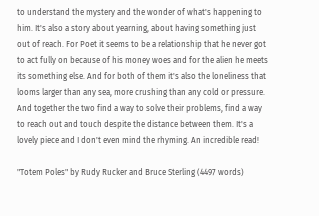to understand the mystery and the wonder of what's happening to him. It's also a story about yearning, about having something just out of reach. For Poet it seems to be a relationship that he never got to act fully on because of his money woes and for the alien he meets its something else. And for both of them it's also the loneliness that looms larger than any sea, more crushing than any cold or pressure. And together the two find a way to solve their problems, find a way to reach out and touch despite the distance between them. It's a lovely piece and I don't even mind the rhyming. An incredible read!

"Totem Poles" by Rudy Rucker and Bruce Sterling (4497 words)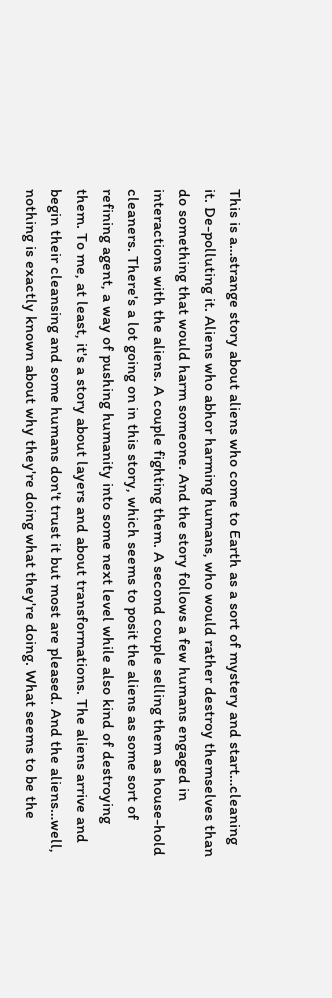This is a…strange story about aliens who come to Earth as a sort of mystery and start…cleaning it. De-polluting it. Aliens who abhor harming humans, who would rather destroy themselves than do something that would harm someone. And the story follows a few humans engaged in interactions with the aliens. A couple fighting them. A second couple selling them as house-hold cleaners. There's a lot going on in this story, which seems to posit the aliens as some sort of refining agent, a way of pushing humanity into some next level while also kind of destroying them. To me, at least, it's a story about layers and about transformations. The aliens arrive and begin their cleansing and some humans don't trust it but most are pleased. And the aliens…well, nothing is exactly known about why they're doing what they're doing. What seems to be the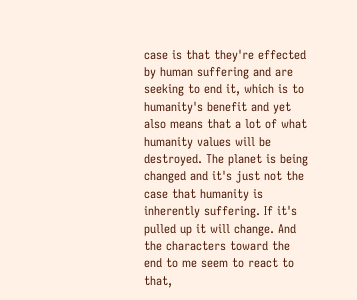case is that they're effected by human suffering and are seeking to end it, which is to humanity's benefit and yet also means that a lot of what humanity values will be destroyed. The planet is being changed and it's just not the case that humanity is inherently suffering. If it's pulled up it will change. And the characters toward the end to me seem to react to that,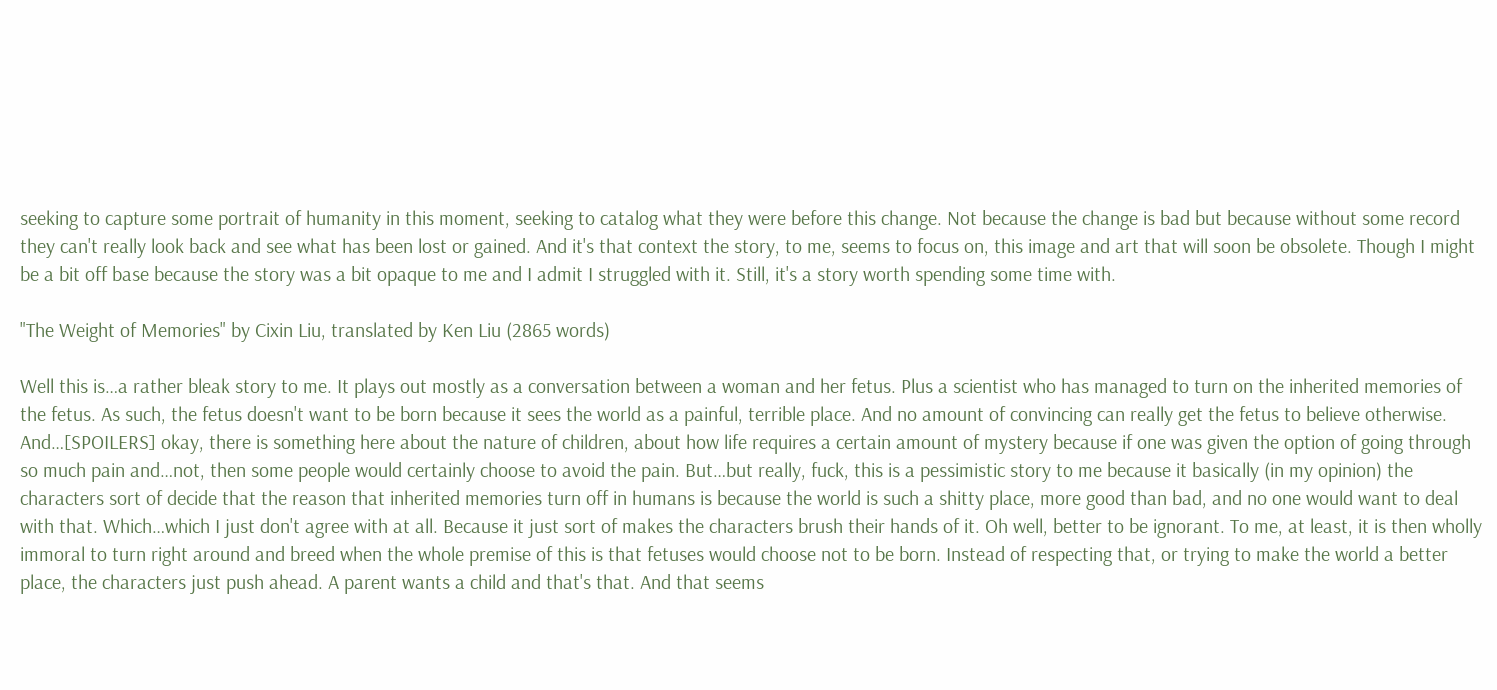seeking to capture some portrait of humanity in this moment, seeking to catalog what they were before this change. Not because the change is bad but because without some record they can't really look back and see what has been lost or gained. And it's that context the story, to me, seems to focus on, this image and art that will soon be obsolete. Though I might be a bit off base because the story was a bit opaque to me and I admit I struggled with it. Still, it's a story worth spending some time with.

"The Weight of Memories" by Cixin Liu, translated by Ken Liu (2865 words)

Well this is…a rather bleak story to me. It plays out mostly as a conversation between a woman and her fetus. Plus a scientist who has managed to turn on the inherited memories of the fetus. As such, the fetus doesn't want to be born because it sees the world as a painful, terrible place. And no amount of convincing can really get the fetus to believe otherwise. And…[SPOILERS] okay, there is something here about the nature of children, about how life requires a certain amount of mystery because if one was given the option of going through so much pain and…not, then some people would certainly choose to avoid the pain. But…but really, fuck, this is a pessimistic story to me because it basically (in my opinion) the characters sort of decide that the reason that inherited memories turn off in humans is because the world is such a shitty place, more good than bad, and no one would want to deal with that. Which…which I just don't agree with at all. Because it just sort of makes the characters brush their hands of it. Oh well, better to be ignorant. To me, at least, it is then wholly immoral to turn right around and breed when the whole premise of this is that fetuses would choose not to be born. Instead of respecting that, or trying to make the world a better place, the characters just push ahead. A parent wants a child and that's that. And that seems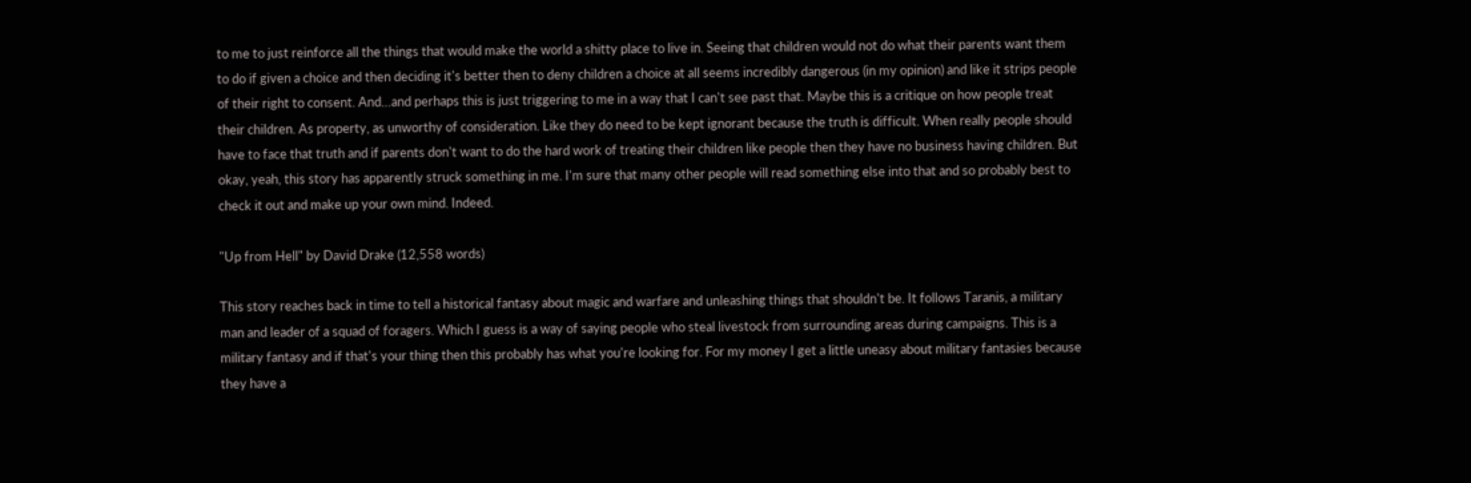to me to just reinforce all the things that would make the world a shitty place to live in. Seeing that children would not do what their parents want them to do if given a choice and then deciding it's better then to deny children a choice at all seems incredibly dangerous (in my opinion) and like it strips people of their right to consent. And…and perhaps this is just triggering to me in a way that I can't see past that. Maybe this is a critique on how people treat their children. As property, as unworthy of consideration. Like they do need to be kept ignorant because the truth is difficult. When really people should have to face that truth and if parents don't want to do the hard work of treating their children like people then they have no business having children. But okay, yeah, this story has apparently struck something in me. I'm sure that many other people will read something else into that and so probably best to check it out and make up your own mind. Indeed.

"Up from Hell" by David Drake (12,558 words)

This story reaches back in time to tell a historical fantasy about magic and warfare and unleashing things that shouldn't be. It follows Taranis, a military man and leader of a squad of foragers. Which I guess is a way of saying people who steal livestock from surrounding areas during campaigns. This is a military fantasy and if that's your thing then this probably has what you're looking for. For my money I get a little uneasy about military fantasies because they have a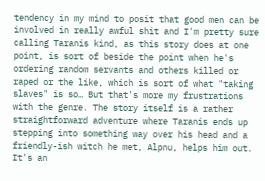tendency in my mind to posit that good men can be involved in really awful shit and I'm pretty sure calling Taranis kind, as this story does at one point, is sort of beside the point when he's ordering random servants and others killed or raped or the like, which is sort of what "taking slaves" is so… But that's more my frustrations with the genre. The story itself is a rather straightforward adventure where Taranis ends up stepping into something way over his head and a friendly-ish witch he met, Alpnu, helps him out. It's an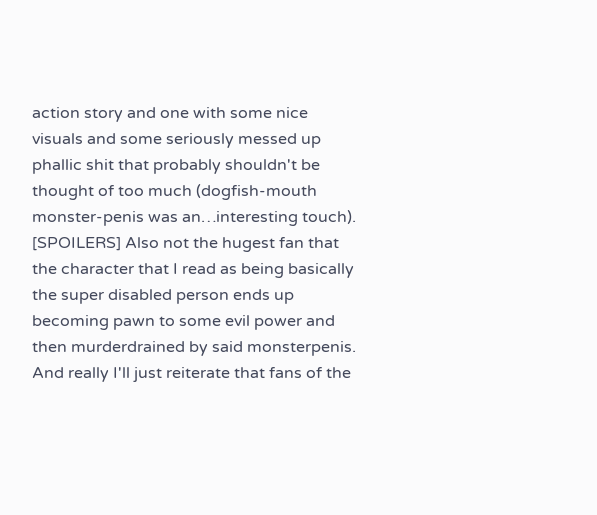action story and one with some nice visuals and some seriously messed up phallic shit that probably shouldn't be thought of too much (dogfish-mouth monster-penis was an…interesting touch). [SPOILERS] Also not the hugest fan that the character that I read as being basically the super disabled person ends up becoming pawn to some evil power and then murderdrained by said monsterpenis. And really I'll just reiterate that fans of the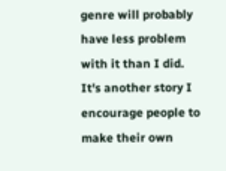genre will probably have less problem with it than I did. It's another story I encourage people to make their own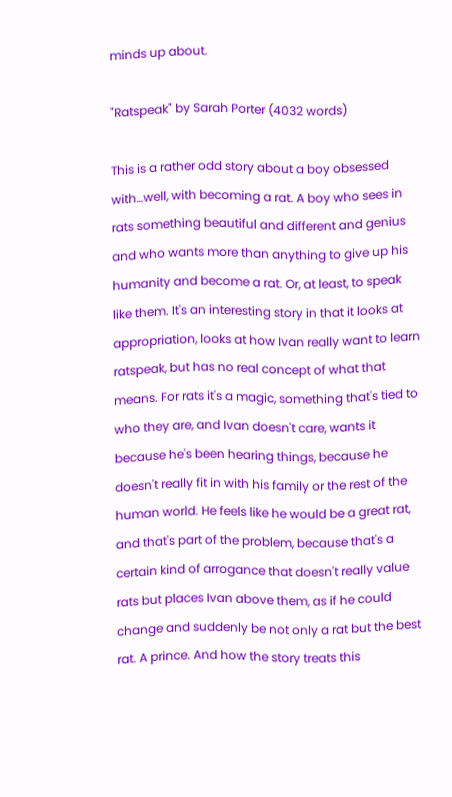minds up about.

"Ratspeak" by Sarah Porter (4032 words)

This is a rather odd story about a boy obsessed with…well, with becoming a rat. A boy who sees in rats something beautiful and different and genius and who wants more than anything to give up his humanity and become a rat. Or, at least, to speak like them. It's an interesting story in that it looks at appropriation, looks at how Ivan really want to learn ratspeak, but has no real concept of what that means. For rats it's a magic, something that's tied to who they are, and Ivan doesn't care, wants it because he's been hearing things, because he doesn't really fit in with his family or the rest of the human world. He feels like he would be a great rat, and that's part of the problem, because that's a certain kind of arrogance that doesn't really value rats but places Ivan above them, as if he could change and suddenly be not only a rat but the best rat. A prince. And how the story treats this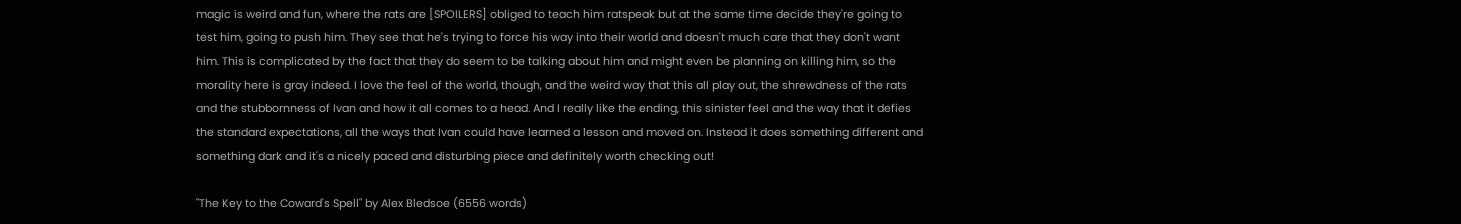magic is weird and fun, where the rats are [SPOILERS] obliged to teach him ratspeak but at the same time decide they're going to test him, going to push him. They see that he's trying to force his way into their world and doesn't much care that they don't want him. This is complicated by the fact that they do seem to be talking about him and might even be planning on killing him, so the morality here is gray indeed. I love the feel of the world, though, and the weird way that this all play out, the shrewdness of the rats and the stubbornness of Ivan and how it all comes to a head. And I really like the ending, this sinister feel and the way that it defies the standard expectations, all the ways that Ivan could have learned a lesson and moved on. Instead it does something different and something dark and it's a nicely paced and disturbing piece and definitely worth checking out!

"The Key to the Coward's Spell" by Alex Bledsoe (6556 words)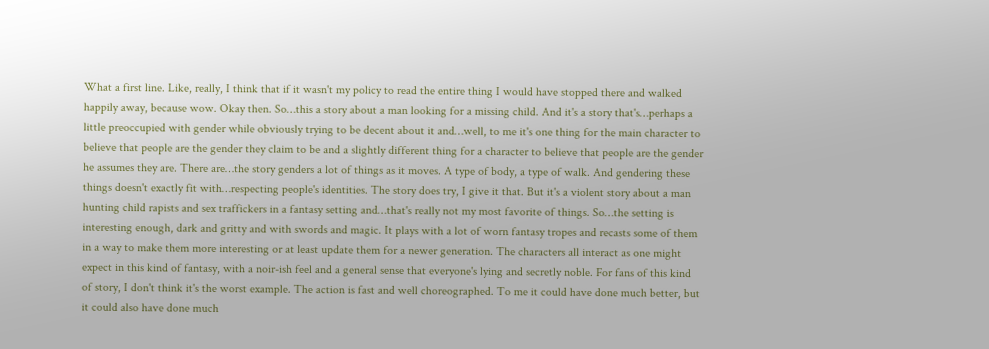What a first line. Like, really, I think that if it wasn't my policy to read the entire thing I would have stopped there and walked happily away, because wow. Okay then. So…this a story about a man looking for a missing child. And it's a story that's…perhaps a little preoccupied with gender while obviously trying to be decent about it and…well, to me it's one thing for the main character to believe that people are the gender they claim to be and a slightly different thing for a character to believe that people are the gender he assumes they are. There are…the story genders a lot of things as it moves. A type of body, a type of walk. And gendering these things doesn't exactly fit with…respecting people's identities. The story does try, I give it that. But it's a violent story about a man hunting child rapists and sex traffickers in a fantasy setting and…that's really not my most favorite of things. So…the setting is interesting enough, dark and gritty and with swords and magic. It plays with a lot of worn fantasy tropes and recasts some of them in a way to make them more interesting or at least update them for a newer generation. The characters all interact as one might expect in this kind of fantasy, with a noir-ish feel and a general sense that everyone's lying and secretly noble. For fans of this kind of story, I don't think it's the worst example. The action is fast and well choreographed. To me it could have done much better, but it could also have done much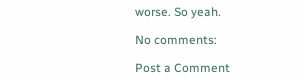worse. So yeah.

No comments:

Post a Comment